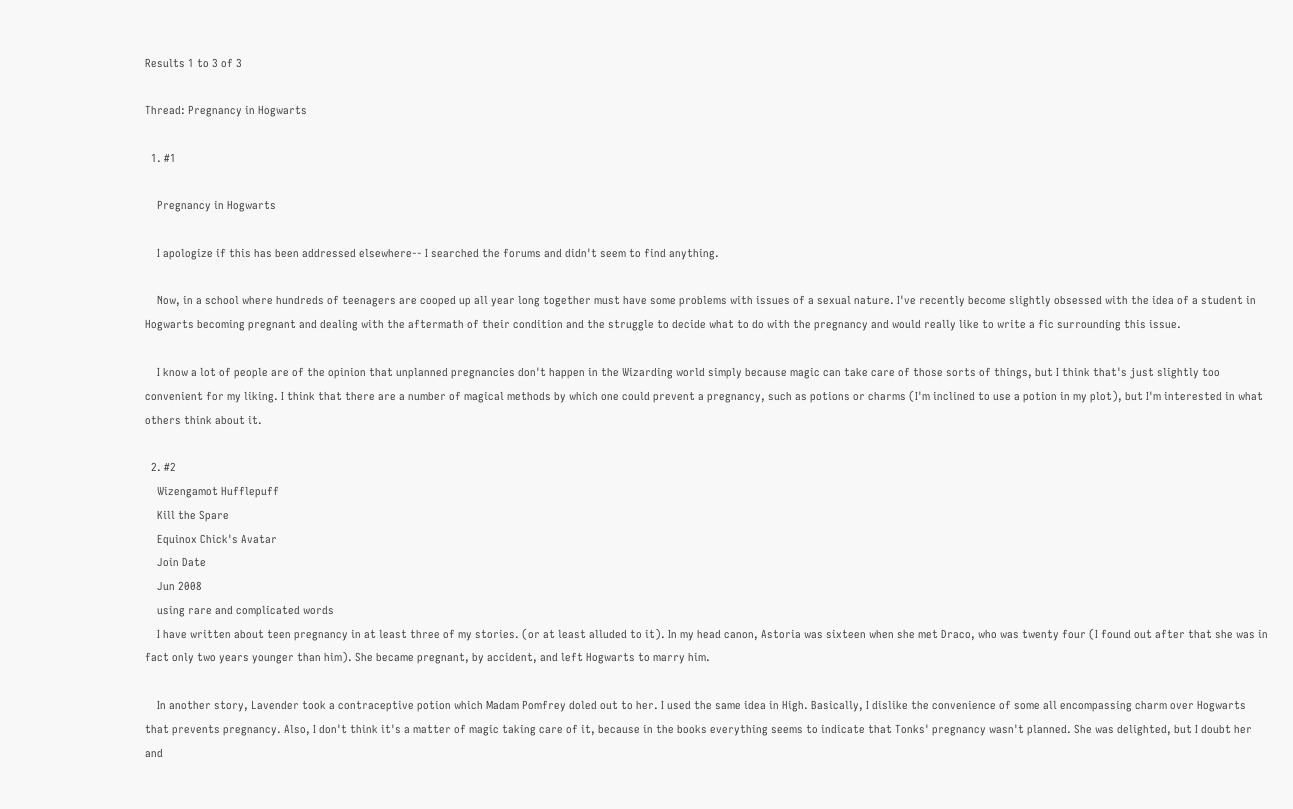Results 1 to 3 of 3

Thread: Pregnancy in Hogwarts

  1. #1

    Pregnancy in Hogwarts

    I apologize if this has been addressed elsewhere-- I searched the forums and didn't seem to find anything.

    Now, in a school where hundreds of teenagers are cooped up all year long together must have some problems with issues of a sexual nature. I've recently become slightly obsessed with the idea of a student in Hogwarts becoming pregnant and dealing with the aftermath of their condition and the struggle to decide what to do with the pregnancy and would really like to write a fic surrounding this issue.

    I know a lot of people are of the opinion that unplanned pregnancies don't happen in the Wizarding world simply because magic can take care of those sorts of things, but I think that's just slightly too convenient for my liking. I think that there are a number of magical methods by which one could prevent a pregnancy, such as potions or charms (I'm inclined to use a potion in my plot), but I'm interested in what others think about it.

  2. #2
    Wizengamot Hufflepuff
    Kill the Spare
    Equinox Chick's Avatar
    Join Date
    Jun 2008
    using rare and complicated words
    I have written about teen pregnancy in at least three of my stories. (or at least alluded to it). In my head canon, Astoria was sixteen when she met Draco, who was twenty four (I found out after that she was in fact only two years younger than him). She became pregnant, by accident, and left Hogwarts to marry him.

    In another story, Lavender took a contraceptive potion which Madam Pomfrey doled out to her. I used the same idea in High. Basically, I dislike the convenience of some all encompassing charm over Hogwarts that prevents pregnancy. Also, I don't think it's a matter of magic taking care of it, because in the books everything seems to indicate that Tonks' pregnancy wasn't planned. She was delighted, but I doubt her and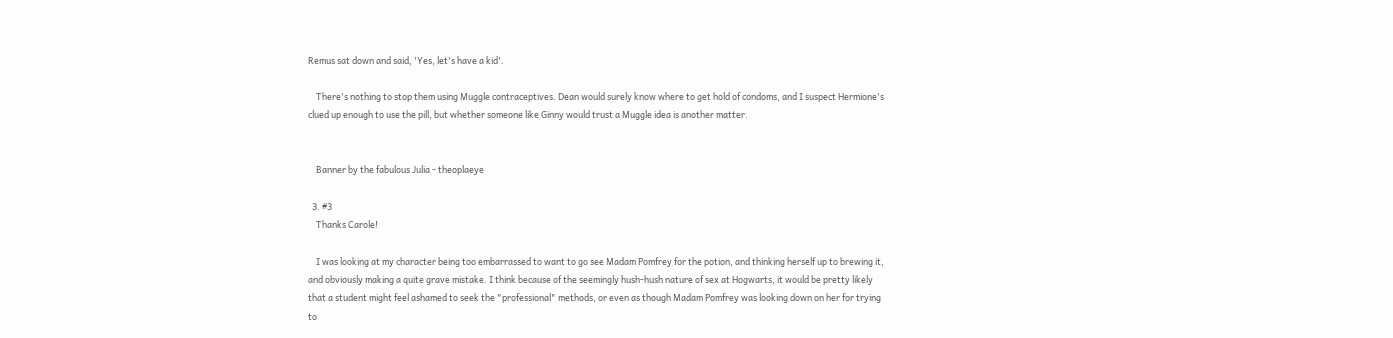Remus sat down and said, 'Yes, let's have a kid'.

    There's nothing to stop them using Muggle contraceptives. Dean would surely know where to get hold of condoms, and I suspect Hermione's clued up enough to use the pill, but whether someone like Ginny would trust a Muggle idea is another matter.


    Banner by the fabulous Julia - theoplaeye

  3. #3
    Thanks Carole!

    I was looking at my character being too embarrassed to want to go see Madam Pomfrey for the potion, and thinking herself up to brewing it, and obviously making a quite grave mistake. I think because of the seemingly hush-hush nature of sex at Hogwarts, it would be pretty likely that a student might feel ashamed to seek the "professional" methods, or even as though Madam Pomfrey was looking down on her for trying to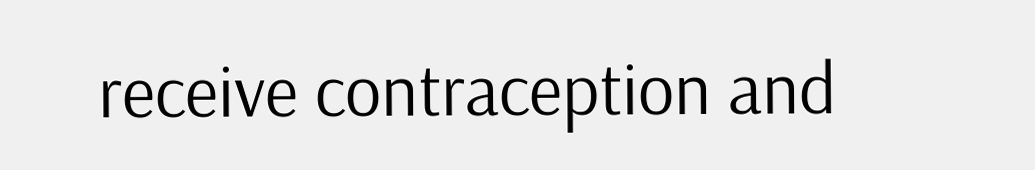receive contraception and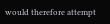would therefore attempt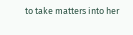to take matters into her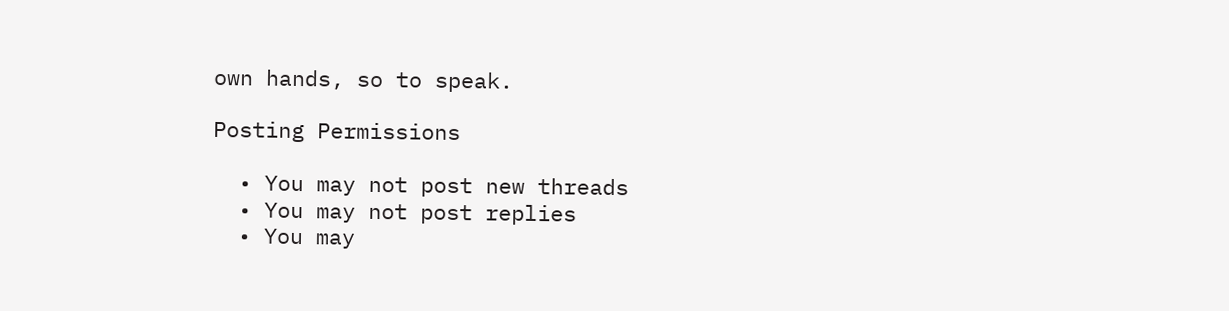own hands, so to speak.

Posting Permissions

  • You may not post new threads
  • You may not post replies
  • You may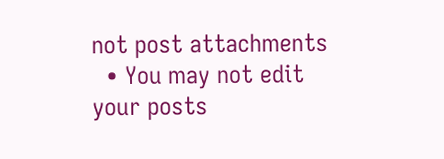not post attachments
  • You may not edit your posts